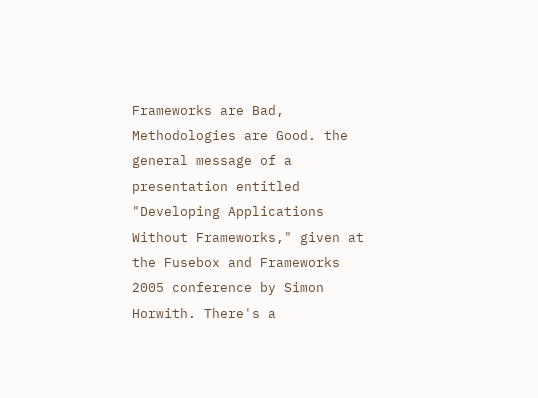Frameworks are Bad, Methodologies are Good. the general message of a presentation entitled "Developing Applications Without Frameworks," given at the Fusebox and Frameworks 2005 conference by Simon Horwith. There's a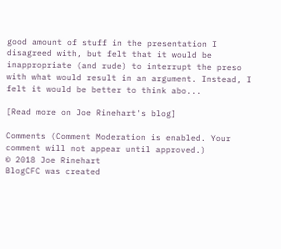good amount of stuff in the presentation I disagreed with, but felt that it would be inappropriate (and rude) to interrupt the preso with what would result in an argument. Instead, I felt it would be better to think abo...

[Read more on Joe Rinehart's blog]

Comments (Comment Moderation is enabled. Your comment will not appear until approved.)
© 2018 Joe Rinehart
BlogCFC was created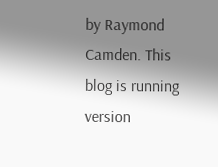by Raymond Camden. This blog is running version